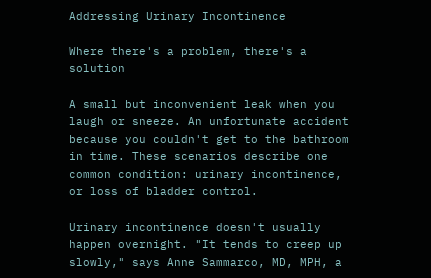Addressing Urinary Incontinence

Where there's a problem, there's a solution

A small but inconvenient leak when you laugh or sneeze. An unfortunate accident because you couldn't get to the bathroom in time. These scenarios describe one common condition: urinary incontinence, or loss of bladder control.

Urinary incontinence doesn't usually happen overnight. "It tends to creep up slowly," says Anne Sammarco, MD, MPH, a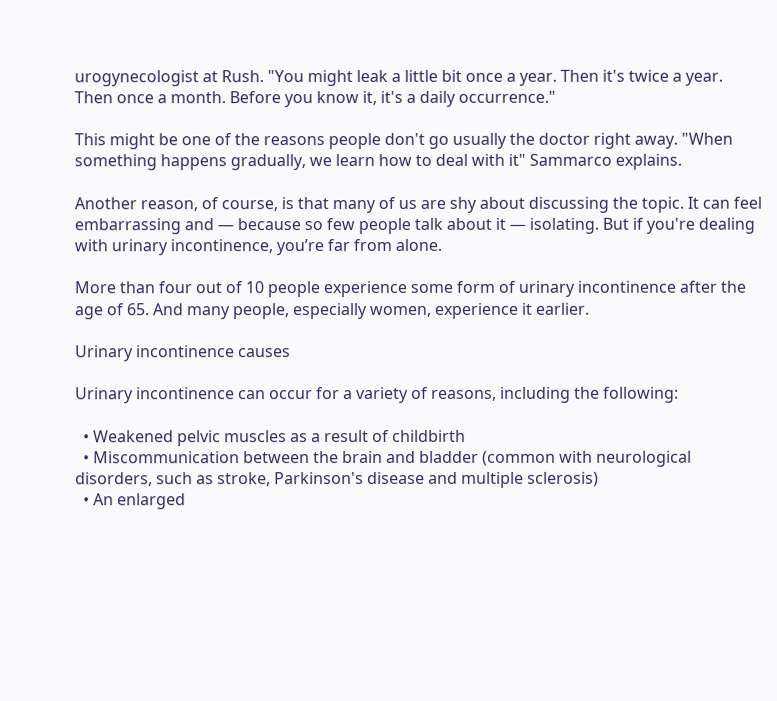urogynecologist at Rush. "You might leak a little bit once a year. Then it's twice a year. Then once a month. Before you know it, it's a daily occurrence."

This might be one of the reasons people don't go usually the doctor right away. "When something happens gradually, we learn how to deal with it" Sammarco explains.

Another reason, of course, is that many of us are shy about discussing the topic. It can feel embarrassing and — because so few people talk about it — isolating. But if you're dealing with urinary incontinence, you’re far from alone.

More than four out of 10 people experience some form of urinary incontinence after the age of 65. And many people, especially women, experience it earlier.

Urinary incontinence causes

Urinary incontinence can occur for a variety of reasons, including the following:

  • Weakened pelvic muscles as a result of childbirth
  • Miscommunication between the brain and bladder (common with neurological disorders, such as stroke, Parkinson's disease and multiple sclerosis)
  • An enlarged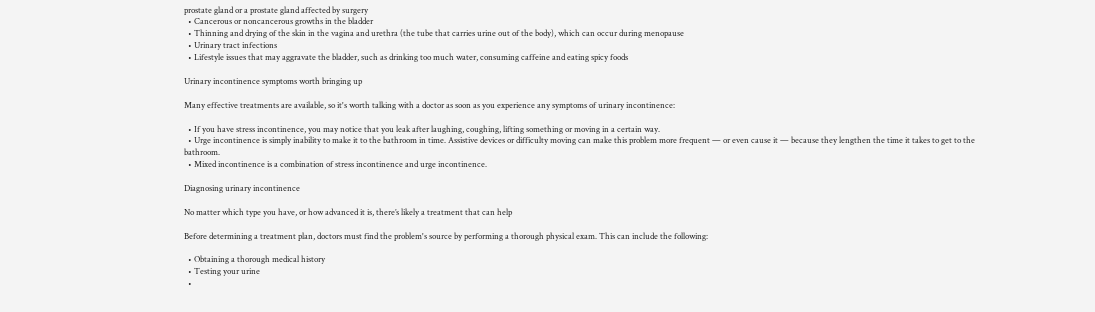prostate gland or a prostate gland affected by surgery
  • Cancerous or noncancerous growths in the bladder
  • Thinning and drying of the skin in the vagina and urethra (the tube that carries urine out of the body), which can occur during menopause
  • Urinary tract infections
  • Lifestyle issues that may aggravate the bladder, such as drinking too much water, consuming caffeine and eating spicy foods

Urinary incontinence symptoms worth bringing up

Many effective treatments are available, so it's worth talking with a doctor as soon as you experience any symptoms of urinary incontinence:

  • If you have stress incontinence, you may notice that you leak after laughing, coughing, lifting something or moving in a certain way.
  • Urge incontinence is simply inability to make it to the bathroom in time. Assistive devices or difficulty moving can make this problem more frequent — or even cause it — because they lengthen the time it takes to get to the bathroom.
  • Mixed incontinence is a combination of stress incontinence and urge incontinence.

Diagnosing urinary incontinence

No matter which type you have, or how advanced it is, there’s likely a treatment that can help

Before determining a treatment plan, doctors must find the problem's source by performing a thorough physical exam. This can include the following:

  • Obtaining a thorough medical history
  • Testing your urine
  •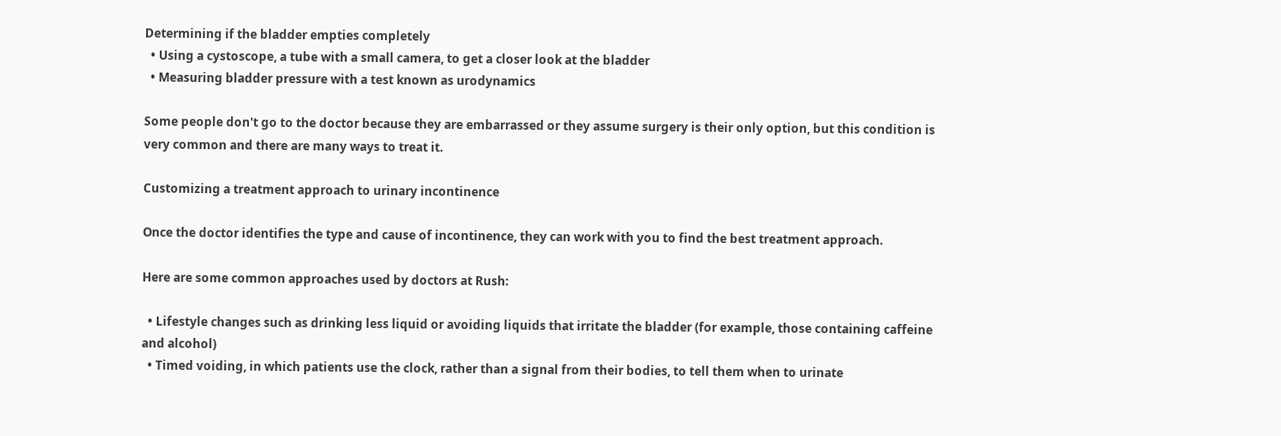Determining if the bladder empties completely
  • Using a cystoscope, a tube with a small camera, to get a closer look at the bladder
  • Measuring bladder pressure with a test known as urodynamics

Some people don't go to the doctor because they are embarrassed or they assume surgery is their only option, but this condition is very common and there are many ways to treat it.

Customizing a treatment approach to urinary incontinence

Once the doctor identifies the type and cause of incontinence, they can work with you to find the best treatment approach.

Here are some common approaches used by doctors at Rush:

  • Lifestyle changes such as drinking less liquid or avoiding liquids that irritate the bladder (for example, those containing caffeine and alcohol)
  • Timed voiding, in which patients use the clock, rather than a signal from their bodies, to tell them when to urinate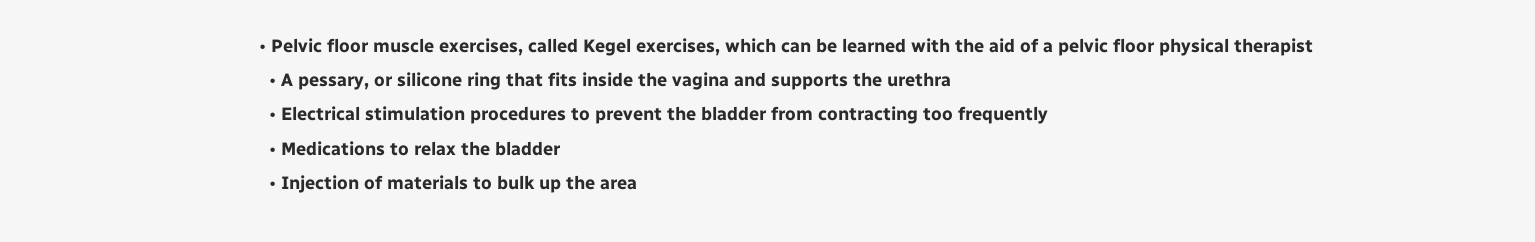• Pelvic floor muscle exercises, called Kegel exercises, which can be learned with the aid of a pelvic floor physical therapist
  • A pessary, or silicone ring that fits inside the vagina and supports the urethra
  • Electrical stimulation procedures to prevent the bladder from contracting too frequently
  • Medications to relax the bladder
  • Injection of materials to bulk up the area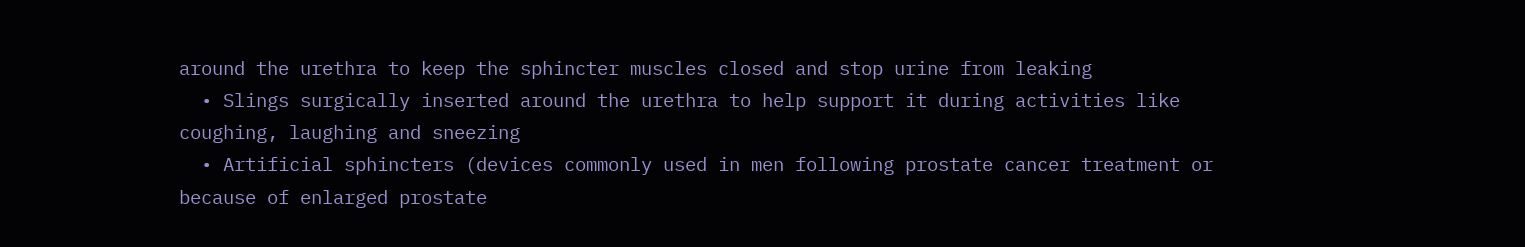around the urethra to keep the sphincter muscles closed and stop urine from leaking
  • Slings surgically inserted around the urethra to help support it during activities like coughing, laughing and sneezing
  • Artificial sphincters (devices commonly used in men following prostate cancer treatment or because of enlarged prostate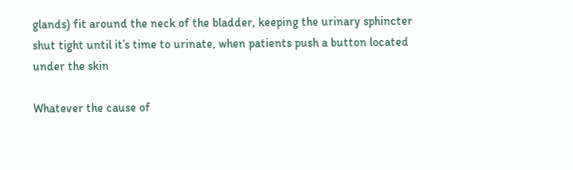glands) fit around the neck of the bladder, keeping the urinary sphincter shut tight until it’s time to urinate, when patients push a button located under the skin

Whatever the cause of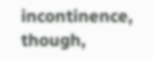incontinence, though,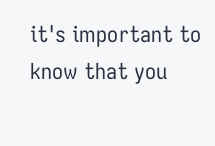it's important to know that you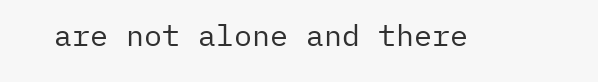are not alone and there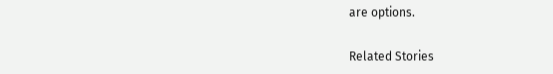are options.

Related Stories